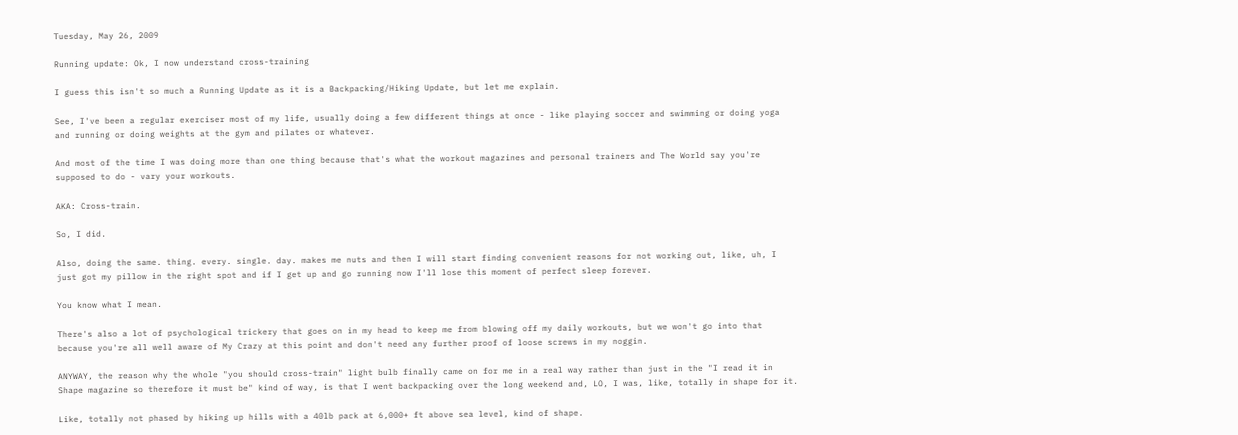Tuesday, May 26, 2009

Running update: Ok, I now understand cross-training

I guess this isn't so much a Running Update as it is a Backpacking/Hiking Update, but let me explain.

See, I've been a regular exerciser most of my life, usually doing a few different things at once - like playing soccer and swimming or doing yoga and running or doing weights at the gym and pilates or whatever.

And most of the time I was doing more than one thing because that's what the workout magazines and personal trainers and The World say you're supposed to do - vary your workouts.

AKA: Cross-train.

So, I did.

Also, doing the same. thing. every. single. day. makes me nuts and then I will start finding convenient reasons for not working out, like, uh, I just got my pillow in the right spot and if I get up and go running now I'll lose this moment of perfect sleep forever.

You know what I mean.

There's also a lot of psychological trickery that goes on in my head to keep me from blowing off my daily workouts, but we won't go into that because you're all well aware of My Crazy at this point and don't need any further proof of loose screws in my noggin.

ANYWAY, the reason why the whole "you should cross-train" light bulb finally came on for me in a real way rather than just in the "I read it in Shape magazine so therefore it must be" kind of way, is that I went backpacking over the long weekend and, LO, I was, like, totally in shape for it.

Like, totally not phased by hiking up hills with a 40lb pack at 6,000+ ft above sea level, kind of shape.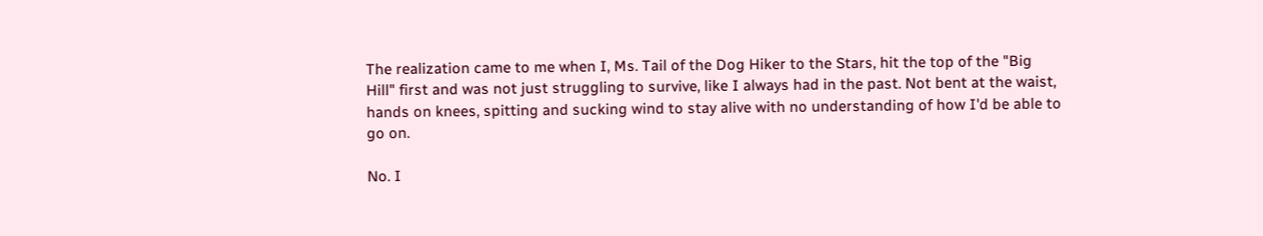The realization came to me when I, Ms. Tail of the Dog Hiker to the Stars, hit the top of the "Big Hill" first and was not just struggling to survive, like I always had in the past. Not bent at the waist, hands on knees, spitting and sucking wind to stay alive with no understanding of how I'd be able to go on.

No. I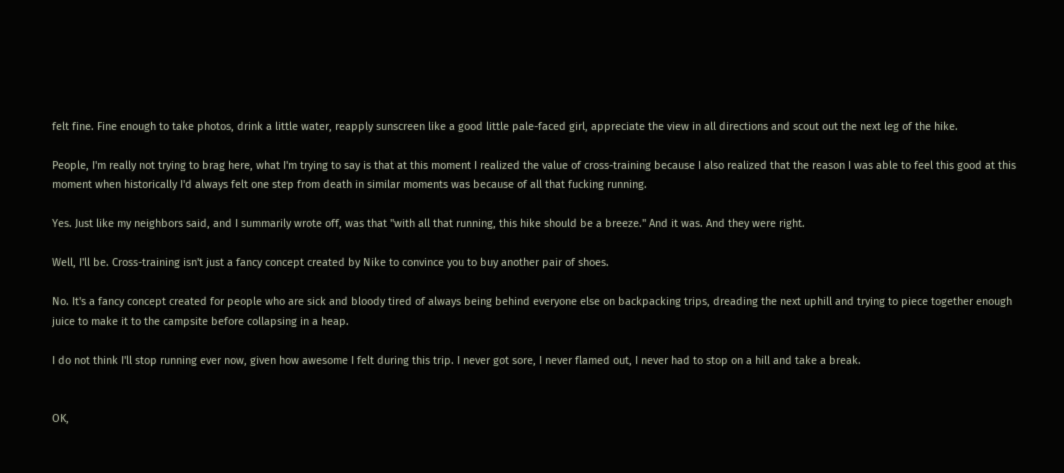felt fine. Fine enough to take photos, drink a little water, reapply sunscreen like a good little pale-faced girl, appreciate the view in all directions and scout out the next leg of the hike.

People, I'm really not trying to brag here, what I'm trying to say is that at this moment I realized the value of cross-training because I also realized that the reason I was able to feel this good at this moment when historically I'd always felt one step from death in similar moments was because of all that fucking running.

Yes. Just like my neighbors said, and I summarily wrote off, was that "with all that running, this hike should be a breeze." And it was. And they were right.

Well, I'll be. Cross-training isn't just a fancy concept created by Nike to convince you to buy another pair of shoes.

No. It's a fancy concept created for people who are sick and bloody tired of always being behind everyone else on backpacking trips, dreading the next uphill and trying to piece together enough juice to make it to the campsite before collapsing in a heap.

I do not think I'll stop running ever now, given how awesome I felt during this trip. I never got sore, I never flamed out, I never had to stop on a hill and take a break.


OK,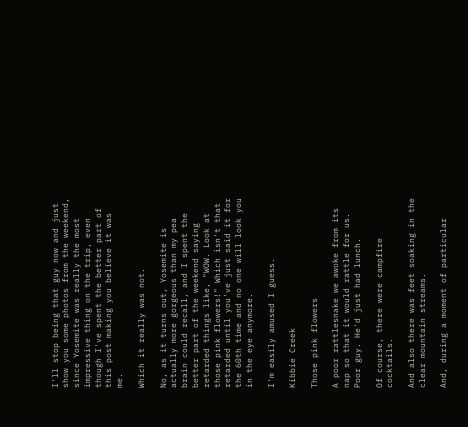I'll stop being that guy now and just show you some photos from the weekend, since Yosemite was really the most impressive thing on the trip, even though I've spent the better part of this post making you believe it was me.

Which it really was not.

No, as it turns out, Yosemite is actually more gorgeous than my pea brain could recall, and I spent the better part of the weekend saying retarded things like, "WOW. Look at those pink flowers!" Which isn't that retarded until you've just said it for the 60th time and no one will look you in the eye anymore.

I'm easily amused I guess.

Kibbie Creek

Those pink flowers

A poor rattlesnake we awoke from its nap so that it would rattle for us. Poor guy. He'd just had lunch.

Of course, there were campfire cocktails.

And also there was feet soaking in the clear mountain streams.

And, during a moment of particular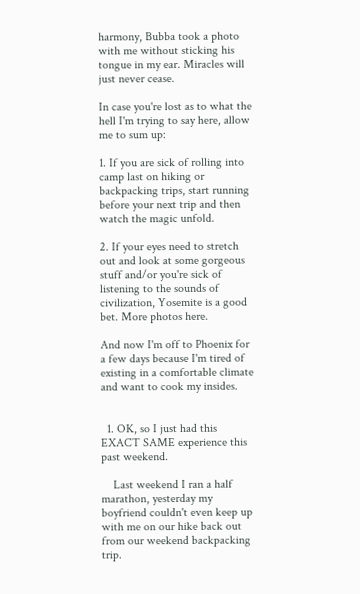harmony, Bubba took a photo with me without sticking his tongue in my ear. Miracles will just never cease.

In case you're lost as to what the hell I'm trying to say here, allow me to sum up:

1. If you are sick of rolling into camp last on hiking or backpacking trips, start running before your next trip and then watch the magic unfold.

2. If your eyes need to stretch out and look at some gorgeous stuff and/or you're sick of listening to the sounds of civilization, Yosemite is a good bet. More photos here.

And now I'm off to Phoenix for a few days because I'm tired of existing in a comfortable climate and want to cook my insides.


  1. OK, so I just had this EXACT SAME experience this past weekend.

    Last weekend I ran a half marathon, yesterday my boyfriend couldn't even keep up with me on our hike back out from our weekend backpacking trip.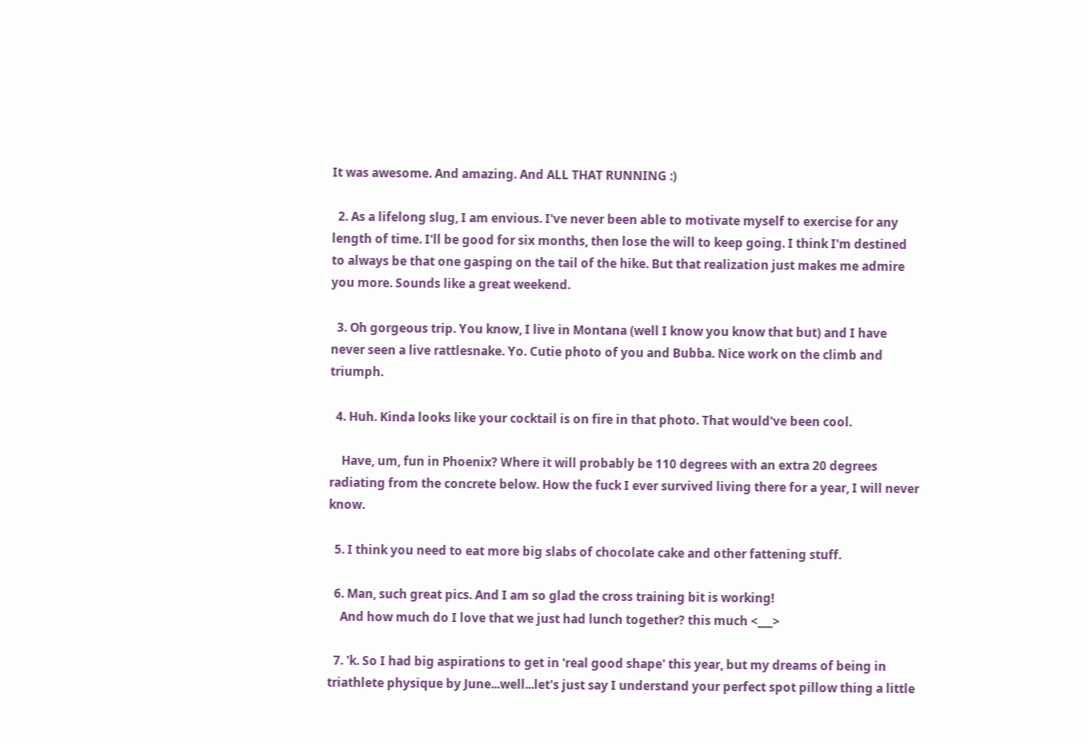It was awesome. And amazing. And ALL THAT RUNNING :)

  2. As a lifelong slug, I am envious. I've never been able to motivate myself to exercise for any length of time. I'll be good for six months, then lose the will to keep going. I think I'm destined to always be that one gasping on the tail of the hike. But that realization just makes me admire you more. Sounds like a great weekend.

  3. Oh gorgeous trip. You know, I live in Montana (well I know you know that but) and I have never seen a live rattlesnake. Yo. Cutie photo of you and Bubba. Nice work on the climb and triumph.

  4. Huh. Kinda looks like your cocktail is on fire in that photo. That would've been cool.

    Have, um, fun in Phoenix? Where it will probably be 110 degrees with an extra 20 degrees radiating from the concrete below. How the fuck I ever survived living there for a year, I will never know.

  5. I think you need to eat more big slabs of chocolate cake and other fattening stuff.

  6. Man, such great pics. And I am so glad the cross training bit is working!
    And how much do I love that we just had lunch together? this much <___>

  7. 'k. So I had big aspirations to get in 'real good shape' this year, but my dreams of being in triathlete physique by June...well...let's just say I understand your perfect spot pillow thing a little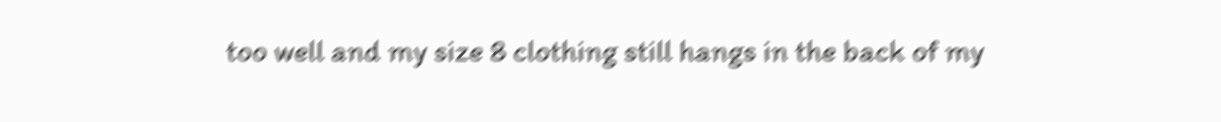too well and my size 8 clothing still hangs in the back of my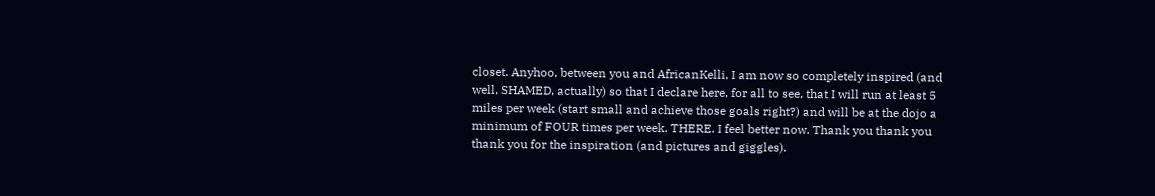closet. Anyhoo, between you and AfricanKelli, I am now so completely inspired (and well, SHAMED, actually) so that I declare here, for all to see, that I will run at least 5 miles per week (start small and achieve those goals right?) and will be at the dojo a minimum of FOUR times per week. THERE. I feel better now. Thank you thank you thank you for the inspiration (and pictures and giggles).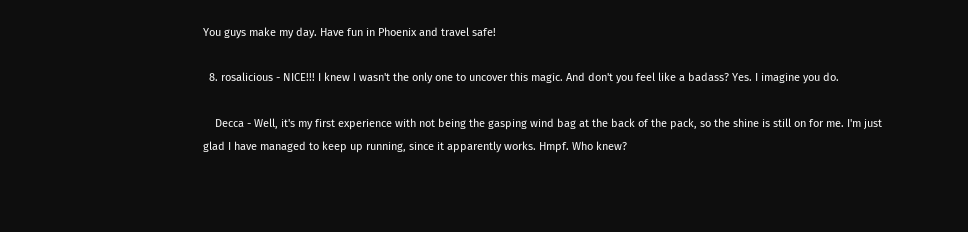You guys make my day. Have fun in Phoenix and travel safe!

  8. rosalicious - NICE!!! I knew I wasn't the only one to uncover this magic. And don't you feel like a badass? Yes. I imagine you do.

    Decca - Well, it's my first experience with not being the gasping wind bag at the back of the pack, so the shine is still on for me. I'm just glad I have managed to keep up running, since it apparently works. Hmpf. Who knew?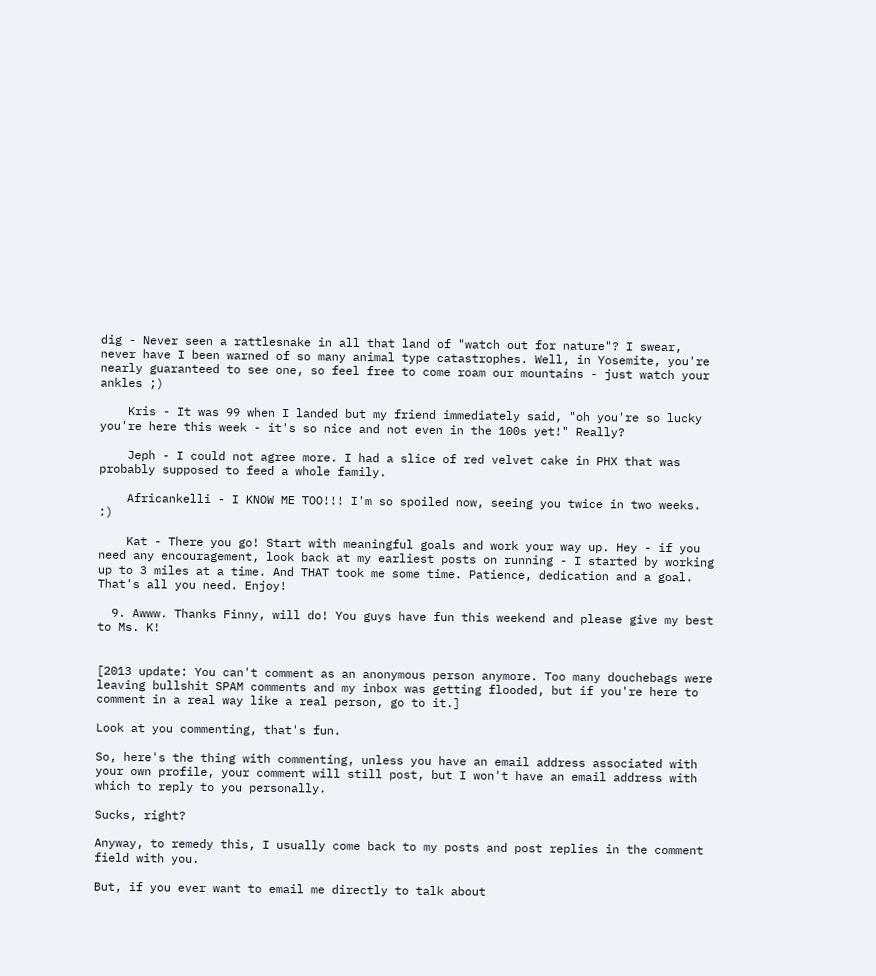dig - Never seen a rattlesnake in all that land of "watch out for nature"? I swear, never have I been warned of so many animal type catastrophes. Well, in Yosemite, you're nearly guaranteed to see one, so feel free to come roam our mountains - just watch your ankles ;)

    Kris - It was 99 when I landed but my friend immediately said, "oh you're so lucky you're here this week - it's so nice and not even in the 100s yet!" Really?

    Jeph - I could not agree more. I had a slice of red velvet cake in PHX that was probably supposed to feed a whole family.

    Africankelli - I KNOW ME TOO!!! I'm so spoiled now, seeing you twice in two weeks. :)

    Kat - There you go! Start with meaningful goals and work your way up. Hey - if you need any encouragement, look back at my earliest posts on running - I started by working up to 3 miles at a time. And THAT took me some time. Patience, dedication and a goal. That's all you need. Enjoy!

  9. Awww. Thanks Finny, will do! You guys have fun this weekend and please give my best to Ms. K!


[2013 update: You can't comment as an anonymous person anymore. Too many douchebags were leaving bullshit SPAM comments and my inbox was getting flooded, but if you're here to comment in a real way like a real person, go to it.]

Look at you commenting, that's fun.

So, here's the thing with commenting, unless you have an email address associated with your own profile, your comment will still post, but I won't have an email address with which to reply to you personally.

Sucks, right?

Anyway, to remedy this, I usually come back to my posts and post replies in the comment field with you.

But, if you ever want to email me directly to talk about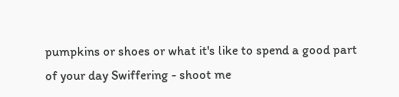pumpkins or shoes or what it's like to spend a good part of your day Swiffering - shoot me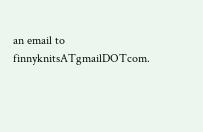an email to finnyknitsATgmailDOTcom.